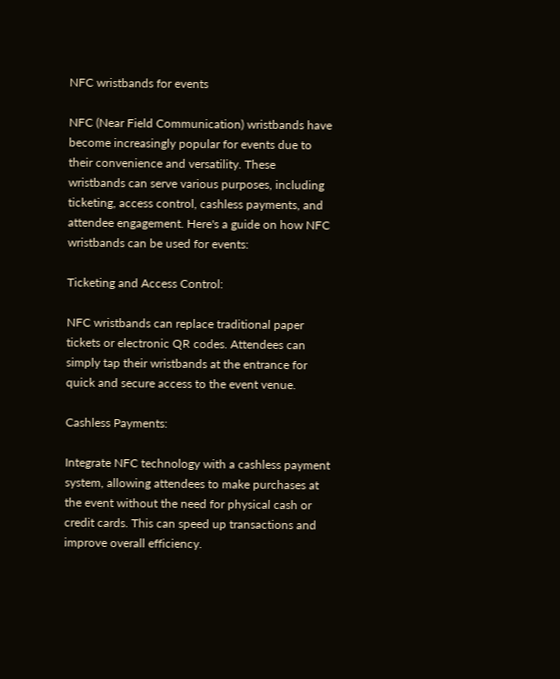NFC wristbands for events

NFC (Near Field Communication) wristbands have become increasingly popular for events due to their convenience and versatility. These wristbands can serve various purposes, including ticketing, access control, cashless payments, and attendee engagement. Here's a guide on how NFC wristbands can be used for events:

Ticketing and Access Control:

NFC wristbands can replace traditional paper tickets or electronic QR codes. Attendees can simply tap their wristbands at the entrance for quick and secure access to the event venue.

Cashless Payments:

Integrate NFC technology with a cashless payment system, allowing attendees to make purchases at the event without the need for physical cash or credit cards. This can speed up transactions and improve overall efficiency.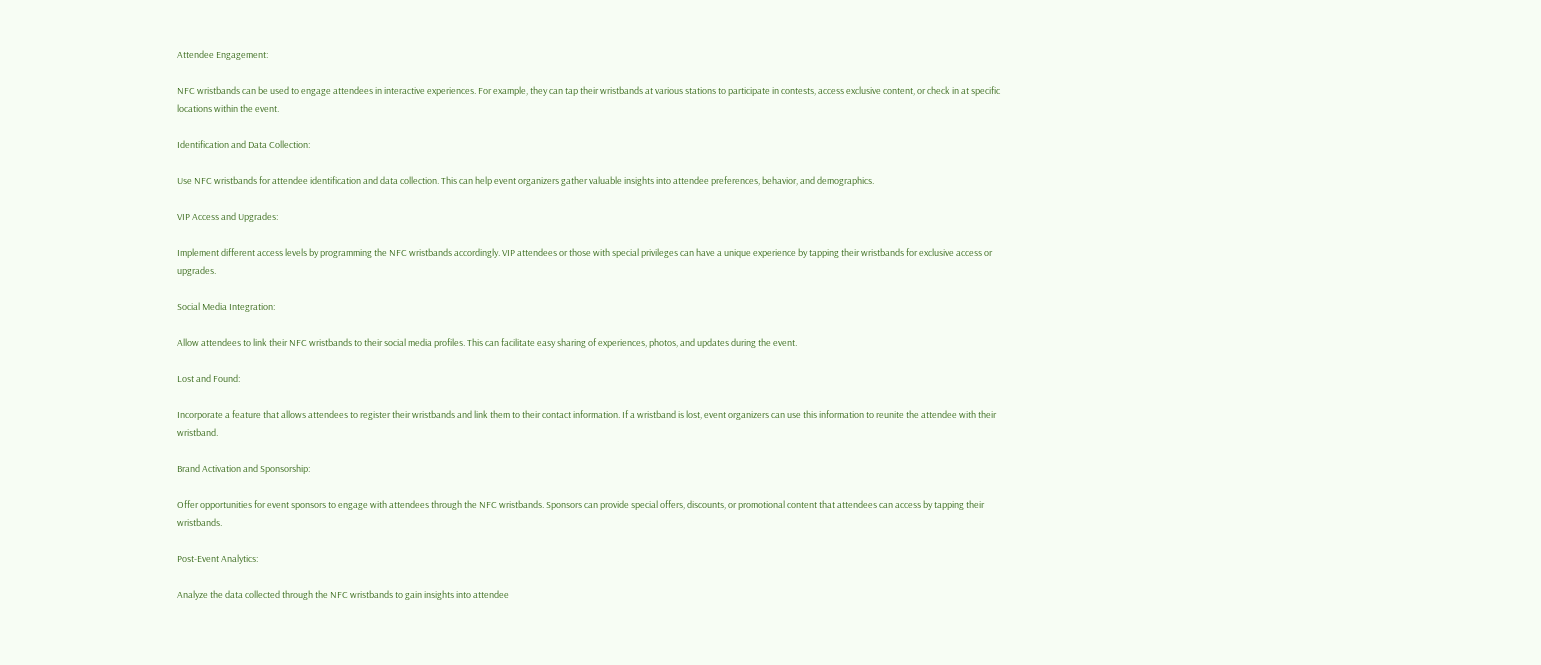Attendee Engagement:

NFC wristbands can be used to engage attendees in interactive experiences. For example, they can tap their wristbands at various stations to participate in contests, access exclusive content, or check in at specific locations within the event.

Identification and Data Collection:

Use NFC wristbands for attendee identification and data collection. This can help event organizers gather valuable insights into attendee preferences, behavior, and demographics.

VIP Access and Upgrades:

Implement different access levels by programming the NFC wristbands accordingly. VIP attendees or those with special privileges can have a unique experience by tapping their wristbands for exclusive access or upgrades.

Social Media Integration:

Allow attendees to link their NFC wristbands to their social media profiles. This can facilitate easy sharing of experiences, photos, and updates during the event.

Lost and Found:

Incorporate a feature that allows attendees to register their wristbands and link them to their contact information. If a wristband is lost, event organizers can use this information to reunite the attendee with their wristband.

Brand Activation and Sponsorship:

Offer opportunities for event sponsors to engage with attendees through the NFC wristbands. Sponsors can provide special offers, discounts, or promotional content that attendees can access by tapping their wristbands.

Post-Event Analytics:

Analyze the data collected through the NFC wristbands to gain insights into attendee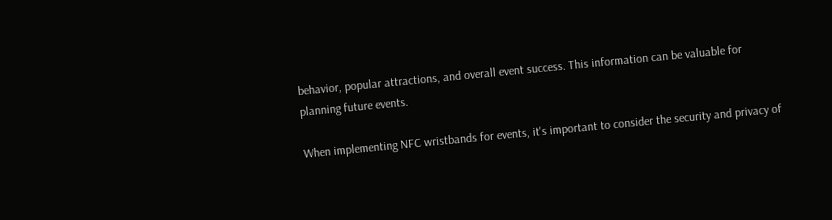behavior, popular attractions, and overall event success. This information can be valuable for planning future events.

When implementing NFC wristbands for events, it's important to consider the security and privacy of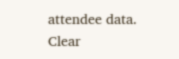attendee data. Clear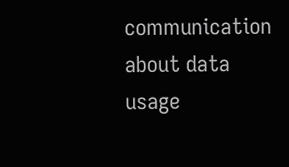communication about data usage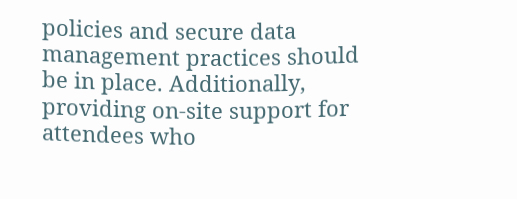policies and secure data management practices should be in place. Additionally, providing on-site support for attendees who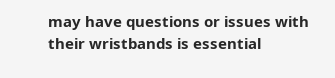may have questions or issues with their wristbands is essential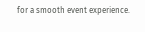for a smooth event experience.